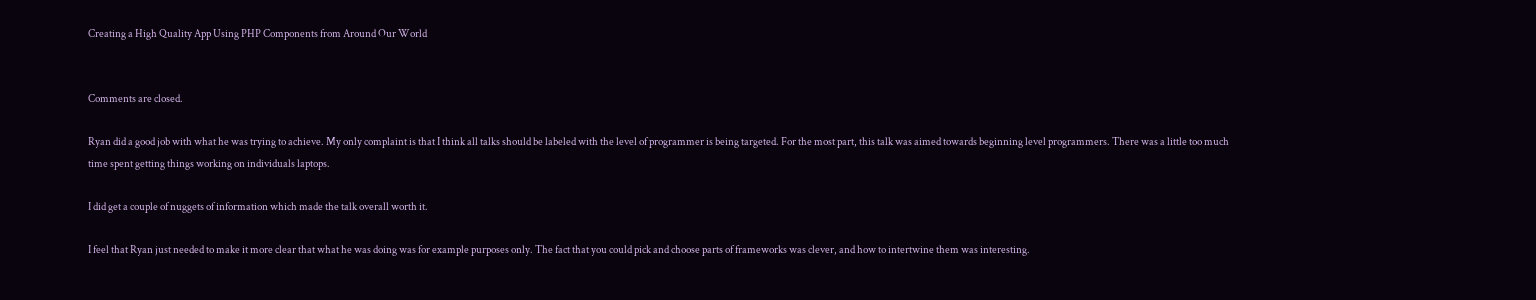Creating a High Quality App Using PHP Components from Around Our World


Comments are closed.

Ryan did a good job with what he was trying to achieve. My only complaint is that I think all talks should be labeled with the level of programmer is being targeted. For the most part, this talk was aimed towards beginning level programmers. There was a little too much time spent getting things working on individuals laptops.

I did get a couple of nuggets of information which made the talk overall worth it.

I feel that Ryan just needed to make it more clear that what he was doing was for example purposes only. The fact that you could pick and choose parts of frameworks was clever, and how to intertwine them was interesting.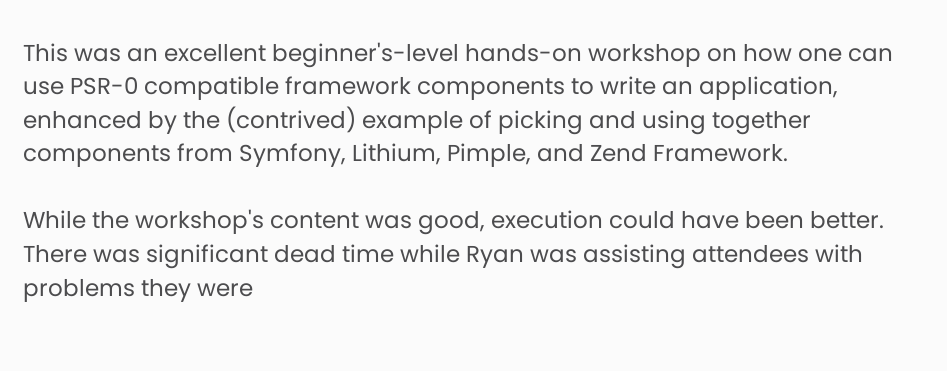This was an excellent beginner's-level hands-on workshop on how one can use PSR-0 compatible framework components to write an application, enhanced by the (contrived) example of picking and using together components from Symfony, Lithium, Pimple, and Zend Framework.

While the workshop's content was good, execution could have been better. There was significant dead time while Ryan was assisting attendees with problems they were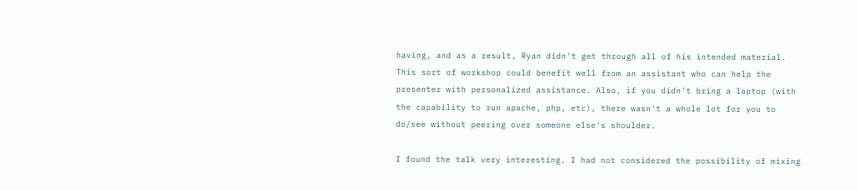having, and as a result, Ryan didn't get through all of his intended material. This sort of workshop could benefit well from an assistant who can help the presenter with personalized assistance. Also, if you didn't bring a laptop (with the capability to run apache, php, etc), there wasn't a whole lot for you to do/see without peering over someone else's shoulder.

I found the talk very interesting. I had not considered the possibility of mixing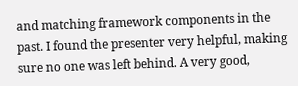and matching framework components in the past. I found the presenter very helpful, making sure no one was left behind. A very good,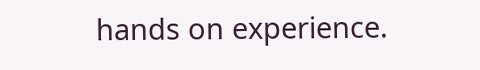hands on experience.